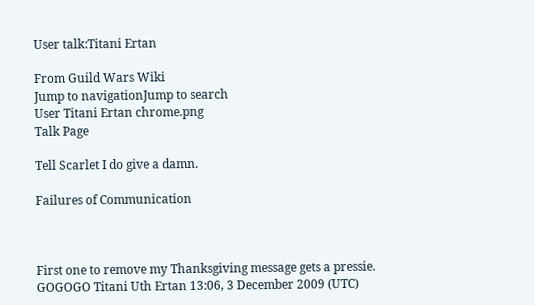User talk:Titani Ertan

From Guild Wars Wiki
Jump to navigationJump to search
User Titani Ertan chrome.png
Talk Page

Tell Scarlet I do give a damn.

Failures of Communication



First one to remove my Thanksgiving message gets a pressie. GOGOGO Titani Uth Ertan 13:06, 3 December 2009 (UTC)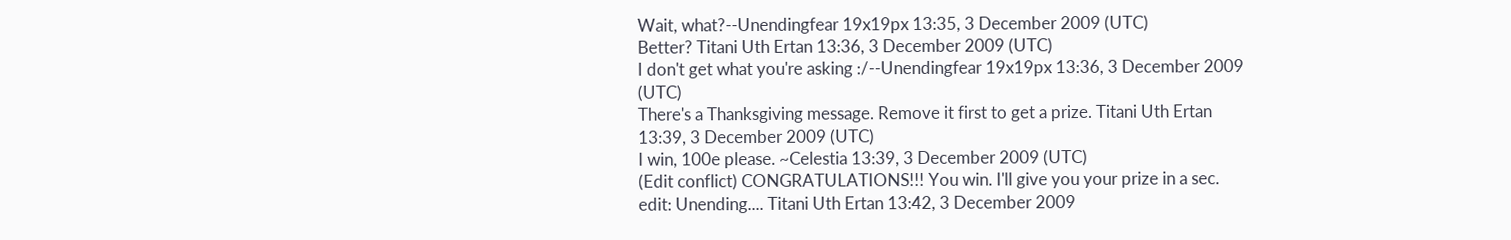Wait, what?--Unendingfear 19x19px 13:35, 3 December 2009 (UTC)
Better? Titani Uth Ertan 13:36, 3 December 2009 (UTC)
I don't get what you're asking :/--Unendingfear 19x19px 13:36, 3 December 2009 (UTC)
There's a Thanksgiving message. Remove it first to get a prize. Titani Uth Ertan 13:39, 3 December 2009 (UTC)
I win, 100e please. ~Celestia 13:39, 3 December 2009 (UTC)
(Edit conflict) CONGRATULATIONS!!! You win. I'll give you your prize in a sec. edit: Unending.... Titani Uth Ertan 13:42, 3 December 2009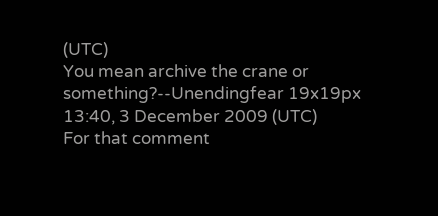(UTC)
You mean archive the crane or something?--Unendingfear 19x19px 13:40, 3 December 2009 (UTC)
For that comment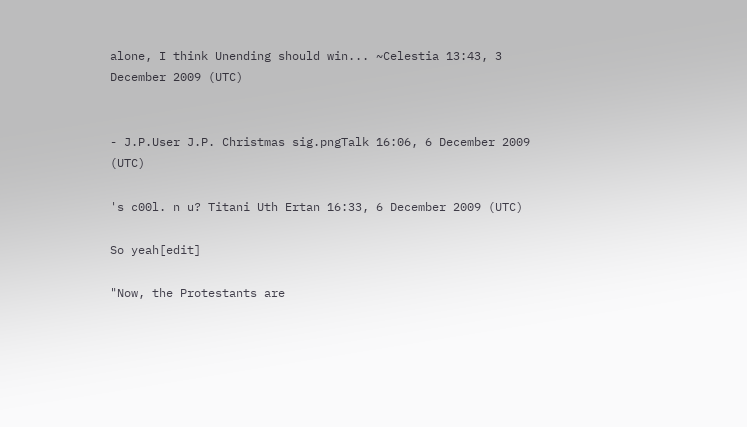alone, I think Unending should win... ~Celestia 13:43, 3 December 2009 (UTC)


- J.P.User J.P. Christmas sig.pngTalk 16:06, 6 December 2009 (UTC)

's c00l. n u? Titani Uth Ertan 16:33, 6 December 2009 (UTC)

So yeah[edit]

"Now, the Protestants are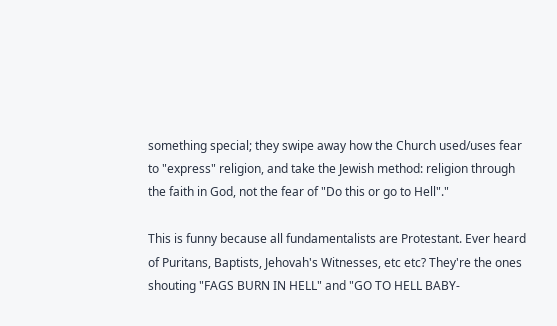something special; they swipe away how the Church used/uses fear to "express" religion, and take the Jewish method: religion through the faith in God, not the fear of "Do this or go to Hell"."

This is funny because all fundamentalists are Protestant. Ever heard of Puritans, Baptists, Jehovah's Witnesses, etc etc? They're the ones shouting "FAGS BURN IN HELL" and "GO TO HELL BABY-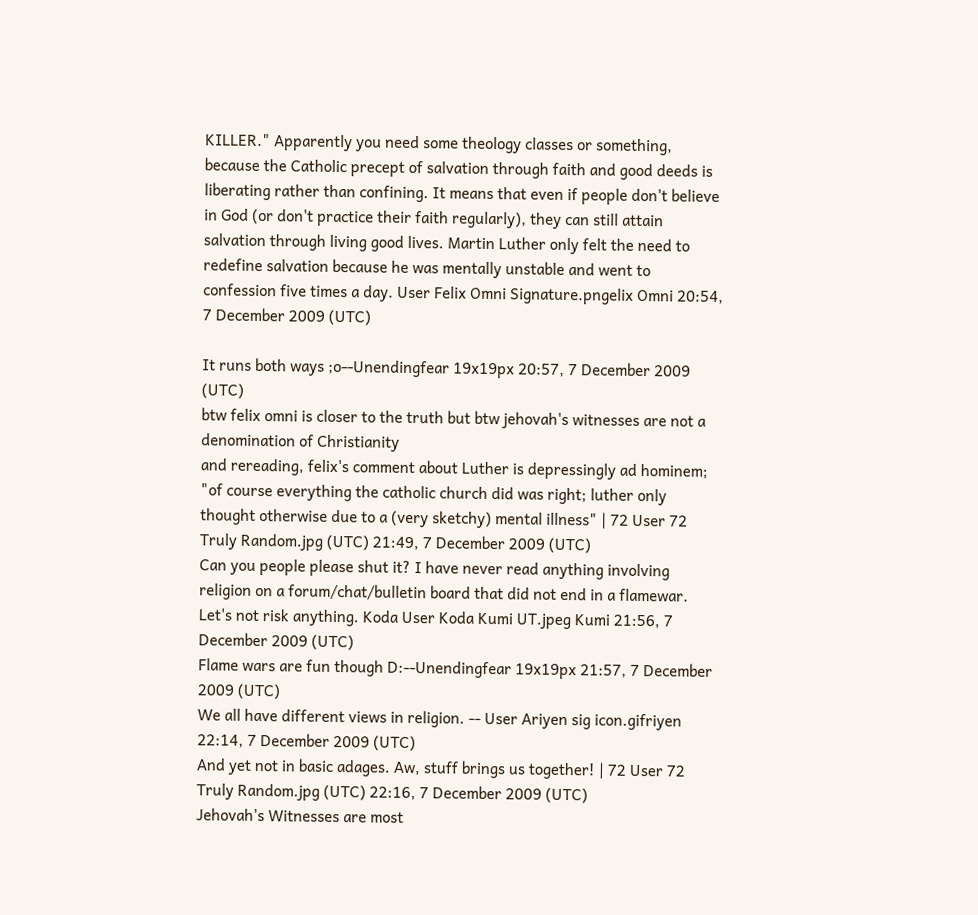KILLER." Apparently you need some theology classes or something, because the Catholic precept of salvation through faith and good deeds is liberating rather than confining. It means that even if people don't believe in God (or don't practice their faith regularly), they can still attain salvation through living good lives. Martin Luther only felt the need to redefine salvation because he was mentally unstable and went to confession five times a day. User Felix Omni Signature.pngelix Omni 20:54, 7 December 2009 (UTC)

It runs both ways ;o--Unendingfear 19x19px 20:57, 7 December 2009 (UTC)
btw felix omni is closer to the truth but btw jehovah's witnesses are not a denomination of Christianity
and rereading, felix's comment about Luther is depressingly ad hominem; "of course everything the catholic church did was right; luther only thought otherwise due to a (very sketchy) mental illness" | 72 User 72 Truly Random.jpg (UTC) 21:49, 7 December 2009 (UTC)
Can you people please shut it? I have never read anything involving religion on a forum/chat/bulletin board that did not end in a flamewar. Let's not risk anything. Koda User Koda Kumi UT.jpeg Kumi 21:56, 7 December 2009 (UTC)
Flame wars are fun though D:--Unendingfear 19x19px 21:57, 7 December 2009 (UTC)
We all have different views in religion. -- User Ariyen sig icon.gifriyen 22:14, 7 December 2009 (UTC)
And yet not in basic adages. Aw, stuff brings us together! | 72 User 72 Truly Random.jpg (UTC) 22:16, 7 December 2009 (UTC)
Jehovah's Witnesses are most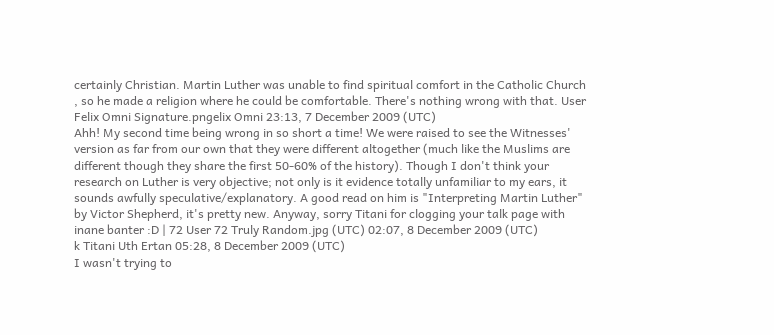certainly Christian. Martin Luther was unable to find spiritual comfort in the Catholic Church , so he made a religion where he could be comfortable. There's nothing wrong with that. User Felix Omni Signature.pngelix Omni 23:13, 7 December 2009 (UTC)
Ahh! My second time being wrong in so short a time! We were raised to see the Witnesses' version as far from our own that they were different altogether (much like the Muslims are different though they share the first 50-60% of the history). Though I don't think your research on Luther is very objective; not only is it evidence totally unfamiliar to my ears, it sounds awfully speculative/explanatory. A good read on him is "Interpreting Martin Luther" by Victor Shepherd, it's pretty new. Anyway, sorry Titani for clogging your talk page with inane banter :D | 72 User 72 Truly Random.jpg (UTC) 02:07, 8 December 2009 (UTC)
k Titani Uth Ertan 05:28, 8 December 2009 (UTC)
I wasn't trying to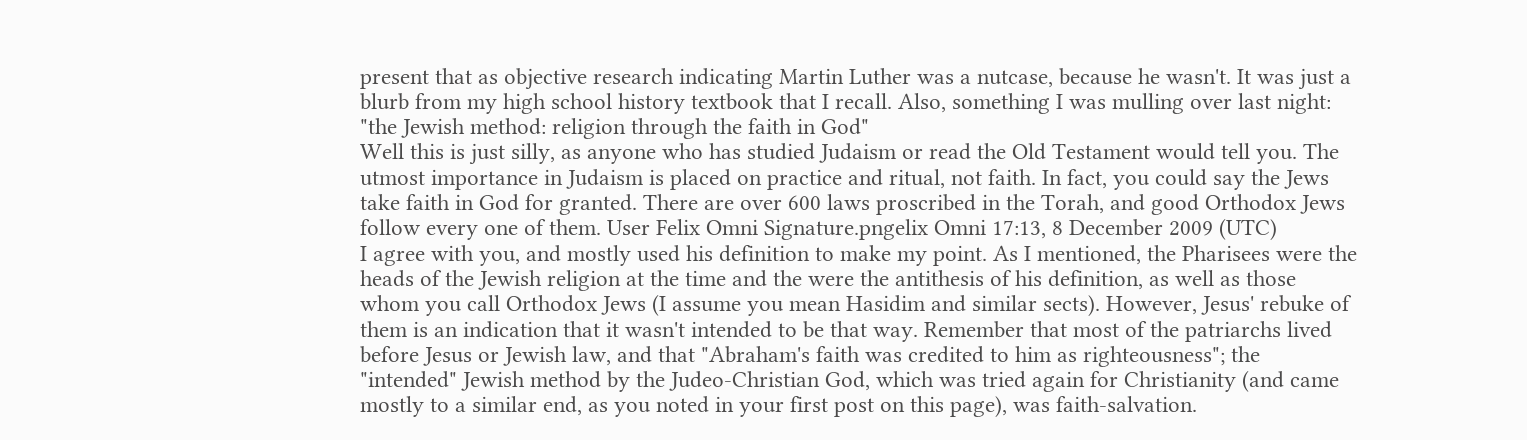present that as objective research indicating Martin Luther was a nutcase, because he wasn't. It was just a blurb from my high school history textbook that I recall. Also, something I was mulling over last night:
"the Jewish method: religion through the faith in God"
Well this is just silly, as anyone who has studied Judaism or read the Old Testament would tell you. The utmost importance in Judaism is placed on practice and ritual, not faith. In fact, you could say the Jews take faith in God for granted. There are over 600 laws proscribed in the Torah, and good Orthodox Jews follow every one of them. User Felix Omni Signature.pngelix Omni 17:13, 8 December 2009 (UTC)
I agree with you, and mostly used his definition to make my point. As I mentioned, the Pharisees were the heads of the Jewish religion at the time and the were the antithesis of his definition, as well as those whom you call Orthodox Jews (I assume you mean Hasidim and similar sects). However, Jesus' rebuke of them is an indication that it wasn't intended to be that way. Remember that most of the patriarchs lived before Jesus or Jewish law, and that "Abraham's faith was credited to him as righteousness"; the "intended" Jewish method by the Judeo-Christian God, which was tried again for Christianity (and came mostly to a similar end, as you noted in your first post on this page), was faith-salvation.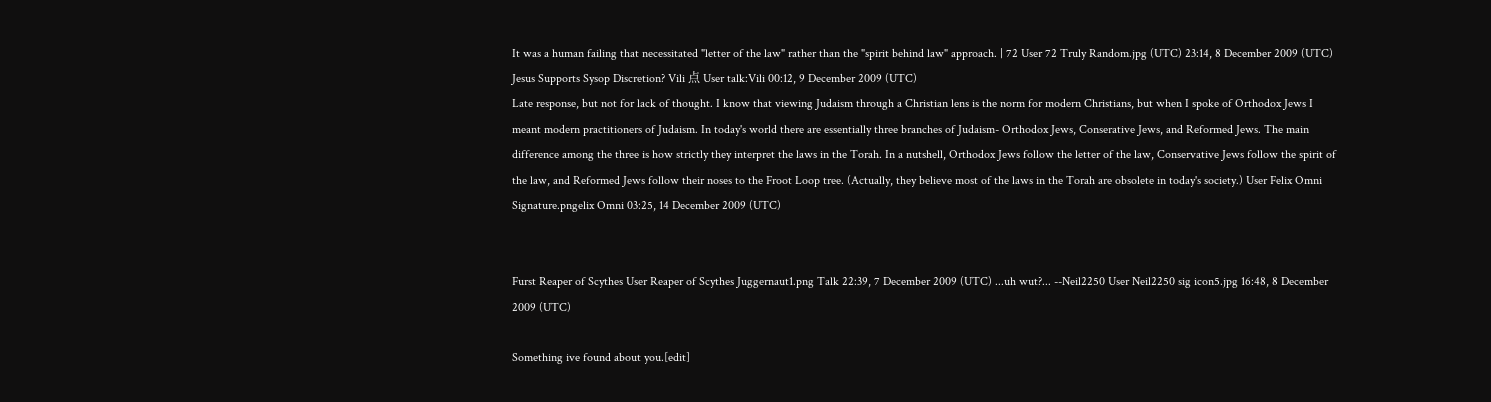It was a human failing that necessitated "letter of the law" rather than the "spirit behind law" approach. | 72 User 72 Truly Random.jpg (UTC) 23:14, 8 December 2009 (UTC)
Jesus Supports Sysop Discretion? Vili 点 User talk:Vili 00:12, 9 December 2009 (UTC)
Late response, but not for lack of thought. I know that viewing Judaism through a Christian lens is the norm for modern Christians, but when I spoke of Orthodox Jews I meant modern practitioners of Judaism. In today's world there are essentially three branches of Judaism- Orthodox Jews, Conserative Jews, and Reformed Jews. The main difference among the three is how strictly they interpret the laws in the Torah. In a nutshell, Orthodox Jews follow the letter of the law, Conservative Jews follow the spirit of the law, and Reformed Jews follow their noses to the Froot Loop tree. (Actually, they believe most of the laws in the Torah are obsolete in today's society.) User Felix Omni Signature.pngelix Omni 03:25, 14 December 2009 (UTC)


Furst Reaper of Scythes User Reaper of Scythes Juggernaut1.png Talk 22:39, 7 December 2009 (UTC) ...uh wut?... --Neil2250 User Neil2250 sig icon5.jpg 16:48, 8 December 2009 (UTC)

Something ive found about you.[edit]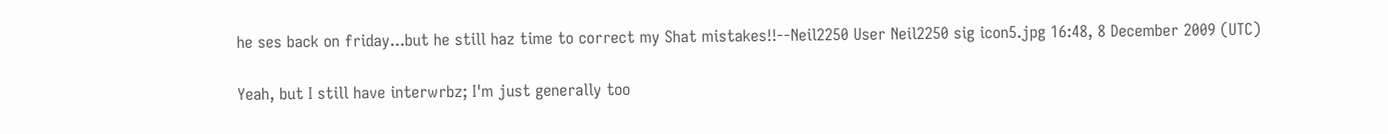he ses back on friday...but he still haz time to correct my Shat mistakes!!--Neil2250 User Neil2250 sig icon5.jpg 16:48, 8 December 2009 (UTC)

Yeah, but I still have interwrbz; I'm just generally too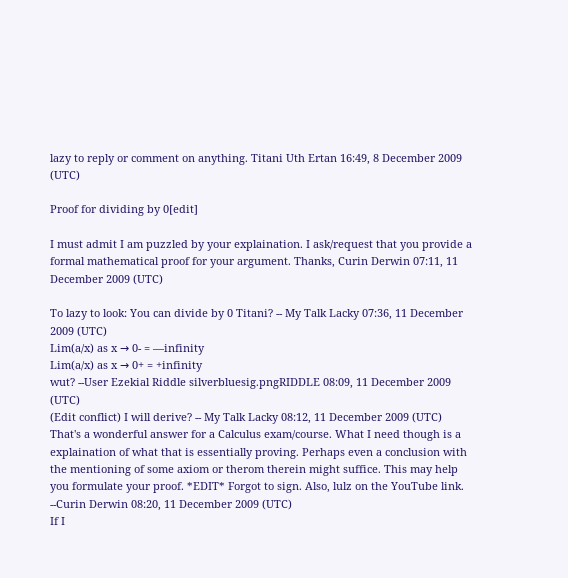lazy to reply or comment on anything. Titani Uth Ertan 16:49, 8 December 2009 (UTC)

Proof for dividing by 0[edit]

I must admit I am puzzled by your explaination. I ask/request that you provide a formal mathematical proof for your argument. Thanks, Curin Derwin 07:11, 11 December 2009 (UTC)

To lazy to look: You can divide by 0 Titani? -- My Talk Lacky 07:36, 11 December 2009 (UTC)
Lim(a/x) as x → 0- = —infinity
Lim(a/x) as x → 0+ = +infinity
wut? --User Ezekial Riddle silverbluesig.pngRIDDLE 08:09, 11 December 2009 (UTC)
(Edit conflict) I will derive? -- My Talk Lacky 08:12, 11 December 2009 (UTC)
That's a wonderful answer for a Calculus exam/course. What I need though is a explaination of what that is essentially proving. Perhaps even a conclusion with the mentioning of some axiom or therom therein might suffice. This may help you formulate your proof. *EDIT* Forgot to sign. Also, lulz on the YouTube link. --Curin Derwin 08:20, 11 December 2009 (UTC)
If I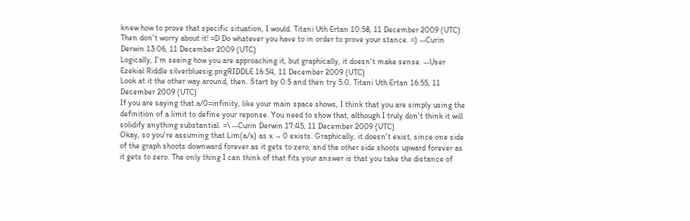knew how to prove that specific situation, I would. Titani Uth Ertan 10:58, 11 December 2009 (UTC)
Then don't worry about it! =D Do whatever you have to in order to prove your stance. =) --Curin Derwin 13:06, 11 December 2009 (UTC)
Logically, I'm seeing how you are approaching it, but graphically, it doesn't make sense. --User Ezekial Riddle silverbluesig.pngRIDDLE 16:54, 11 December 2009 (UTC)
Look at it the other way around, then. Start by 0:5 and then try 5:0. Titani Uth Ertan 16:55, 11 December 2009 (UTC)
If you are saying that a/0=infinity, like your main space shows, I think that you are simply using the definition of a limit to define your reponse. You need to show that, although I truly don't think it will solidify anything substantial. =\ --Curin Derwin 17:45, 11 December 2009 (UTC)
Okay, so you're assuming that Lim(a/x) as x → 0 exists. Graphically, it doesn't exist, since one side of the graph shoots downward forever as it gets to zero, and the other side shoots upward forever as it gets to zero. The only thing I can think of that fits your answer is that you take the distance of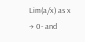Lim(a/x) as x → 0- and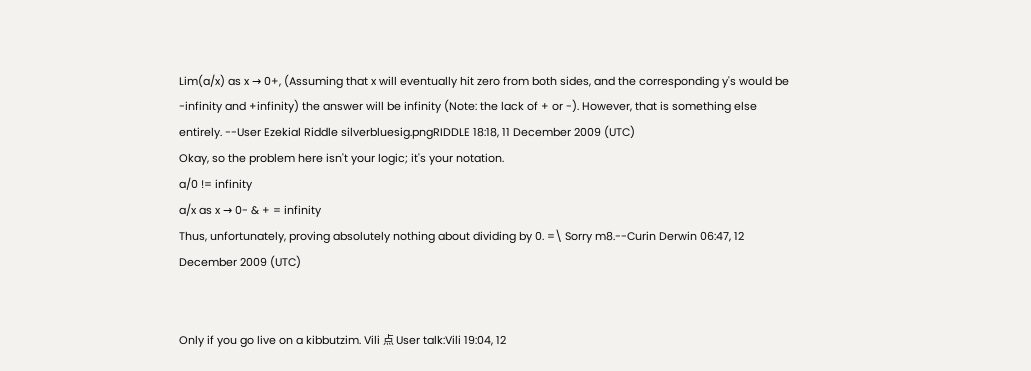Lim(a/x) as x → 0+, (Assuming that x will eventually hit zero from both sides, and the corresponding y's would be -infinity and +infinity) the answer will be infinity (Note: the lack of + or -). However, that is something else entirely. --User Ezekial Riddle silverbluesig.pngRIDDLE 18:18, 11 December 2009 (UTC)
Okay, so the problem here isn't your logic; it's your notation.
a/0 != infinity
a/x as x → 0- & + = infinity
Thus, unfortunately, proving absolutely nothing about dividing by 0. =\ Sorry m8.--Curin Derwin 06:47, 12 December 2009 (UTC)


Only if you go live on a kibbutzim. Vili 点 User talk:Vili 19:04, 12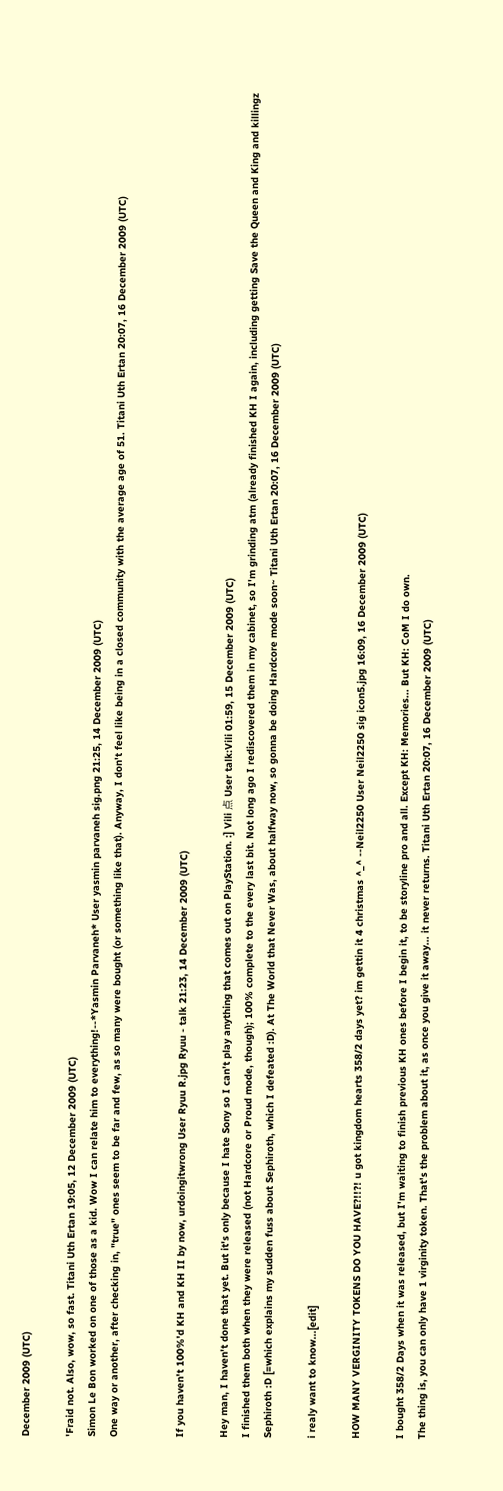December 2009 (UTC)

'Fraid not. Also, wow, so fast. Titani Uth Ertan 19:05, 12 December 2009 (UTC)
Simon Le Bon worked on one of those as a kid. Wow I can relate him to everything!--*Yasmin Parvaneh* User yasmin parvaneh sig.png 21:25, 14 December 2009 (UTC)
One way or another, after checking in, "true" ones seem to be far and few, as so many were bought (or something like that). Anyway, I don't feel like being in a closed community with the average age of 51. Titani Uth Ertan 20:07, 16 December 2009 (UTC)


If you haven't 100%'d KH and KH II by now, urdoingitwrong User Ryuu R.jpg Ryuu - talk 21:23, 14 December 2009 (UTC)

Hey man, I haven't done that yet. But it's only because I hate Sony so I can't play anything that comes out on PlayStation. :] Vili 点 User talk:Vili 01:59, 15 December 2009 (UTC)
I finished them both when they were released (not Hardcore or Proud mode, though); 100% complete to the every last bit. Not long ago I rediscovered them in my cabinet, so I'm grinding atm (already finished KH I again, including getting Save the Queen and King and killingz Sephiroth :D [=which explains my sudden fuss about Sephiroth, which I defeated :D). At The World that Never Was, about halfway now, so gonna be doing Hardcore mode soon~ Titani Uth Ertan 20:07, 16 December 2009 (UTC)

i realy want to know...[edit]

HOW MANY VERGINITY TOKENS DO YOU HAVE?!!?! u got kingdom hearts 358/2 days yet? im gettin it 4 christmas ^_^ --Neil2250 User Neil2250 sig icon5.jpg 16:09, 16 December 2009 (UTC)

I bought 358/2 Days when it was released, but I'm waiting to finish previous KH ones before I begin it, to be storyline pro and all. Except KH: Memories... But KH: CoM I do own.
The thing is, you can only have 1 virginity token. That's the problem about it, as once you give it away... it never returns. Titani Uth Ertan 20:07, 16 December 2009 (UTC)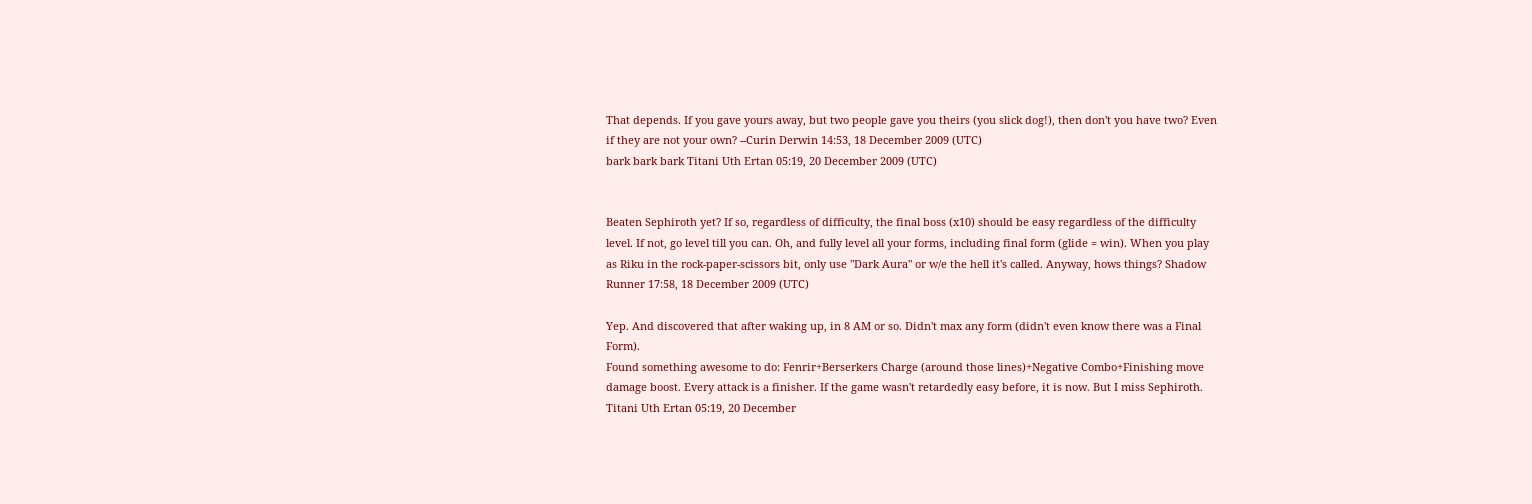That depends. If you gave yours away, but two people gave you theirs (you slick dog!), then don't you have two? Even if they are not your own? --Curin Derwin 14:53, 18 December 2009 (UTC)
bark bark bark Titani Uth Ertan 05:19, 20 December 2009 (UTC)


Beaten Sephiroth yet? If so, regardless of difficulty, the final boss (x10) should be easy regardless of the difficulty level. If not, go level till you can. Oh, and fully level all your forms, including final form (glide = win). When you play as Riku in the rock-paper-scissors bit, only use "Dark Aura" or w/e the hell it's called. Anyway, hows things? Shadow Runner 17:58, 18 December 2009 (UTC)

Yep. And discovered that after waking up, in 8 AM or so. Didn't max any form (didn't even know there was a Final Form).
Found something awesome to do: Fenrir+Berserkers Charge (around those lines)+Negative Combo+Finishing move damage boost. Every attack is a finisher. If the game wasn't retardedly easy before, it is now. But I miss Sephiroth. Titani Uth Ertan 05:19, 20 December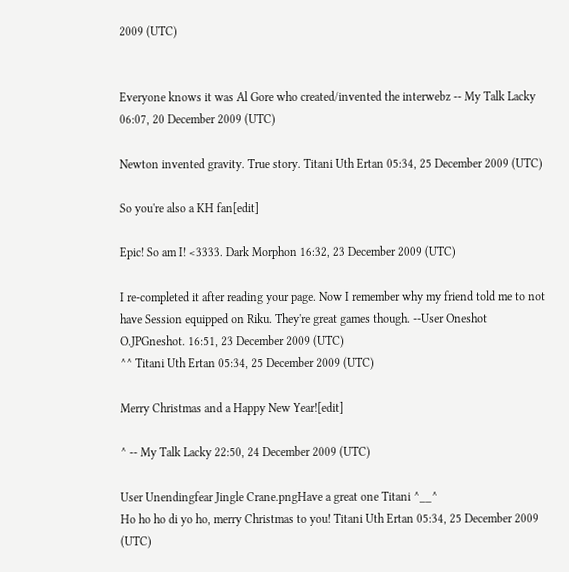2009 (UTC)


Everyone knows it was Al Gore who created/invented the interwebz -- My Talk Lacky 06:07, 20 December 2009 (UTC)

Newton invented gravity. True story. Titani Uth Ertan 05:34, 25 December 2009 (UTC)

So you're also a KH fan[edit]

Epic! So am I! <3333. Dark Morphon 16:32, 23 December 2009 (UTC)

I re-completed it after reading your page. Now I remember why my friend told me to not have Session equipped on Riku. They're great games though. --User Oneshot O.JPGneshot. 16:51, 23 December 2009 (UTC)
^^ Titani Uth Ertan 05:34, 25 December 2009 (UTC)

Merry Christmas and a Happy New Year![edit]

^ -- My Talk Lacky 22:50, 24 December 2009 (UTC)

User Unendingfear Jingle Crane.pngHave a great one Titani ^__^
Ho ho ho di yo ho, merry Christmas to you! Titani Uth Ertan 05:34, 25 December 2009 (UTC)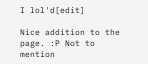I lol'd[edit]

Nice addition to the page. :P Not to mention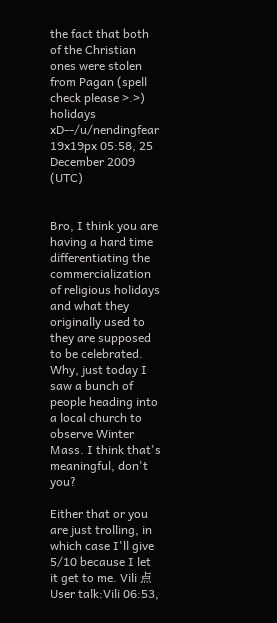the fact that both of the Christian ones were stolen from Pagan (spell check please >.>) holidays xD--/u/nendingfear 19x19px 05:58, 25 December 2009 (UTC)


Bro, I think you are having a hard time differentiating the commercialization of religious holidays and what they originally used to they are supposed to be celebrated. Why, just today I saw a bunch of people heading into a local church to observe Winter Mass. I think that's meaningful, don't you?

Either that or you are just trolling, in which case I'll give 5/10 because I let it get to me. Vili 点 User talk:Vili 06:53,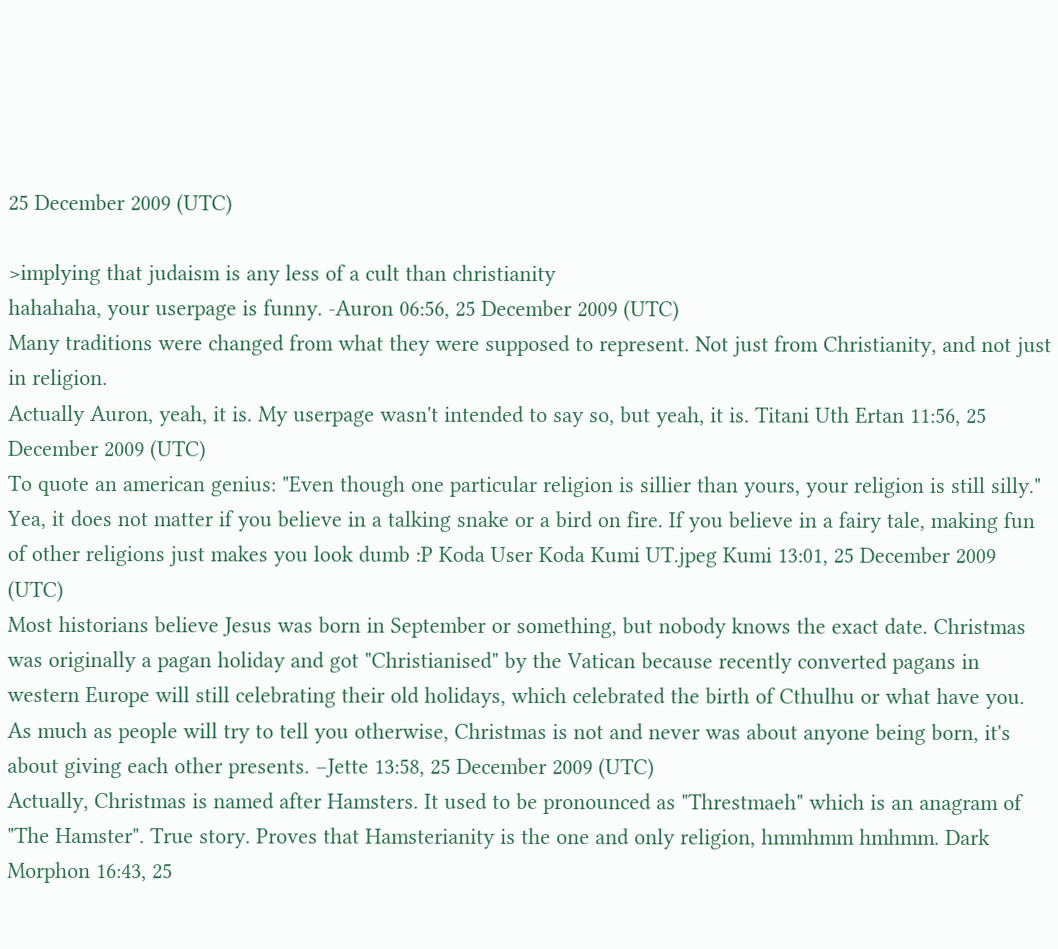25 December 2009 (UTC)

>implying that judaism is any less of a cult than christianity
hahahaha, your userpage is funny. -Auron 06:56, 25 December 2009 (UTC)
Many traditions were changed from what they were supposed to represent. Not just from Christianity, and not just in religion.
Actually Auron, yeah, it is. My userpage wasn't intended to say so, but yeah, it is. Titani Uth Ertan 11:56, 25 December 2009 (UTC)
To quote an american genius: "Even though one particular religion is sillier than yours, your religion is still silly." Yea, it does not matter if you believe in a talking snake or a bird on fire. If you believe in a fairy tale, making fun of other religions just makes you look dumb :P Koda User Koda Kumi UT.jpeg Kumi 13:01, 25 December 2009 (UTC)
Most historians believe Jesus was born in September or something, but nobody knows the exact date. Christmas was originally a pagan holiday and got "Christianised" by the Vatican because recently converted pagans in western Europe will still celebrating their old holidays, which celebrated the birth of Cthulhu or what have you. As much as people will try to tell you otherwise, Christmas is not and never was about anyone being born, it's about giving each other presents. –Jette 13:58, 25 December 2009 (UTC)
Actually, Christmas is named after Hamsters. It used to be pronounced as "Threstmaeh" which is an anagram of "The Hamster". True story. Proves that Hamsterianity is the one and only religion, hmmhmm hmhmm. Dark Morphon 16:43, 25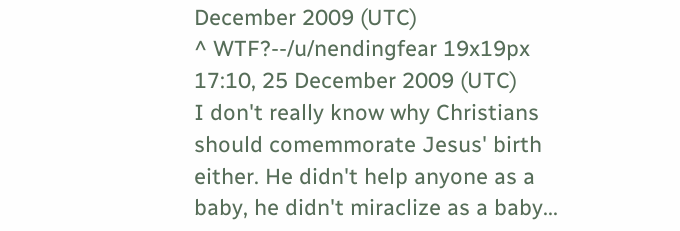December 2009 (UTC)
^ WTF?--/u/nendingfear 19x19px 17:10, 25 December 2009 (UTC)
I don't really know why Christians should comemmorate Jesus' birth either. He didn't help anyone as a baby, he didn't miraclize as a baby...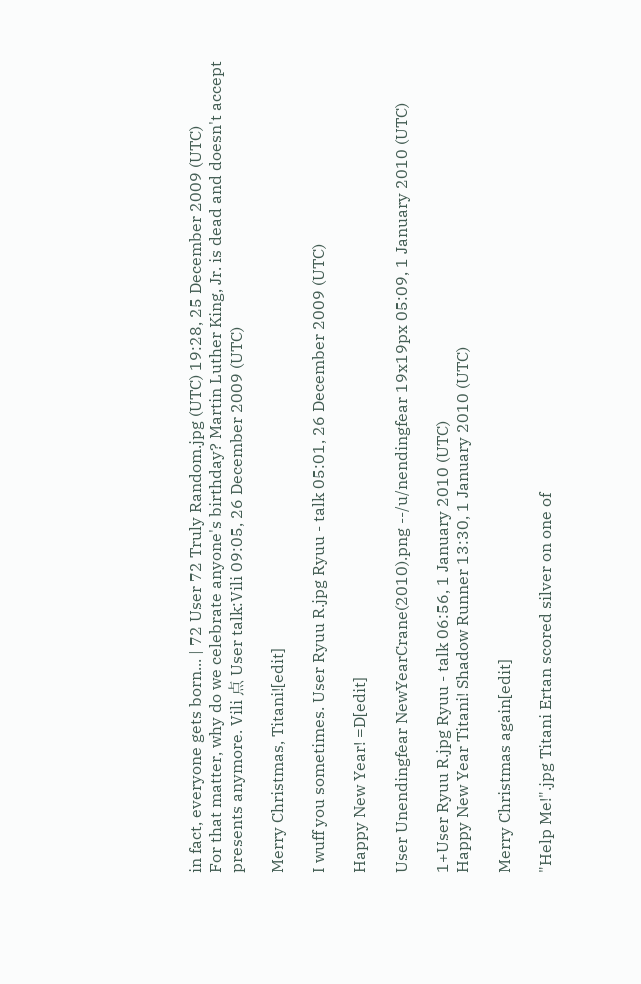in fact, everyone gets born... | 72 User 72 Truly Random.jpg (UTC) 19:28, 25 December 2009 (UTC)
For that matter, why do we celebrate anyone's birthday? Martin Luther King, Jr. is dead and doesn't accept presents anymore. Vili 点 User talk:Vili 09:05, 26 December 2009 (UTC)

Merry Christmas, Titani![edit]

I wuff you sometimes. User Ryuu R.jpg Ryuu - talk 05:01, 26 December 2009 (UTC)

Happy New Year! =D[edit]

User Unendingfear NewYearCrane(2010).png --/u/nendingfear 19x19px 05:09, 1 January 2010 (UTC)

1+User Ryuu R.jpg Ryuu - talk 06:56, 1 January 2010 (UTC)
Happy New Year Titani! Shadow Runner 13:30, 1 January 2010 (UTC)

Merry Christmas again[edit]

"Help Me!".jpg Titani Ertan scored silver on one of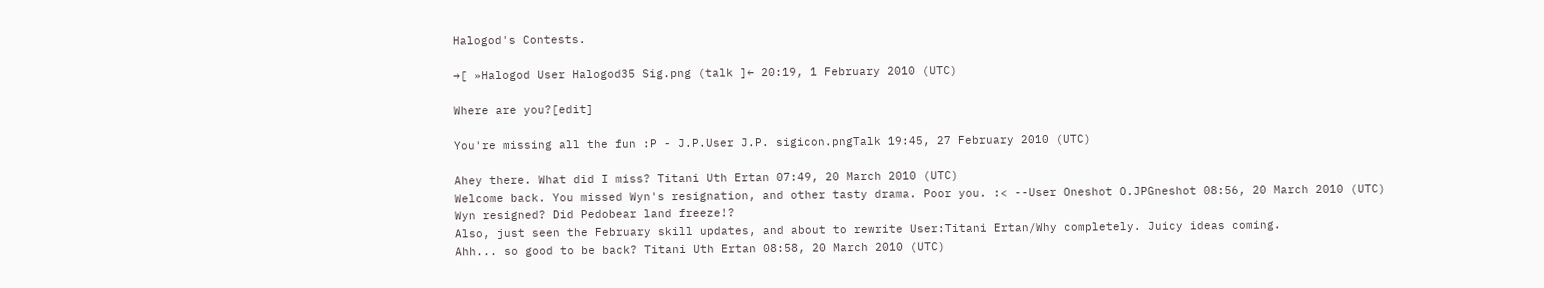Halogod's Contests.

→[ »Halogod User Halogod35 Sig.png (talk ]← 20:19, 1 February 2010 (UTC)

Where are you?[edit]

You're missing all the fun :P - J.P.User J.P. sigicon.pngTalk 19:45, 27 February 2010 (UTC)

Ahey there. What did I miss? Titani Uth Ertan 07:49, 20 March 2010 (UTC)
Welcome back. You missed Wyn's resignation, and other tasty drama. Poor you. :< --User Oneshot O.JPGneshot 08:56, 20 March 2010 (UTC)
Wyn resigned? Did Pedobear land freeze!?
Also, just seen the February skill updates, and about to rewrite User:Titani Ertan/Why completely. Juicy ideas coming.
Ahh... so good to be back? Titani Uth Ertan 08:58, 20 March 2010 (UTC)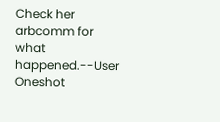Check her arbcomm for what happened.--User Oneshot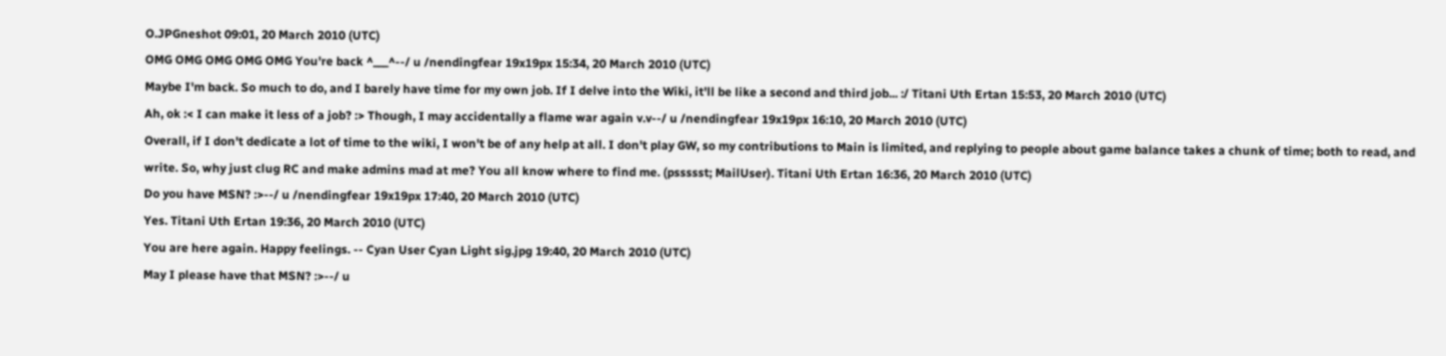O.JPGneshot 09:01, 20 March 2010 (UTC)
OMG OMG OMG OMG OMG You're back ^___^--/ u /nendingfear 19x19px 15:34, 20 March 2010 (UTC)
Maybe I'm back. So much to do, and I barely have time for my own job. If I delve into the Wiki, it'll be like a second and third job... :/ Titani Uth Ertan 15:53, 20 March 2010 (UTC)
Ah, ok :< I can make it less of a job? :> Though, I may accidentally a flame war again v.v--/ u /nendingfear 19x19px 16:10, 20 March 2010 (UTC)
Overall, if I don't dedicate a lot of time to the wiki, I won't be of any help at all. I don't play GW, so my contributions to Main is limited, and replying to people about game balance takes a chunk of time; both to read, and write. So, why just clug RC and make admins mad at me? You all know where to find me. (pssssst; MailUser). Titani Uth Ertan 16:36, 20 March 2010 (UTC)
Do you have MSN? :>--/ u /nendingfear 19x19px 17:40, 20 March 2010 (UTC)
Yes. Titani Uth Ertan 19:36, 20 March 2010 (UTC)
You are here again. Happy feelings. -- Cyan User Cyan Light sig.jpg 19:40, 20 March 2010 (UTC)
May I please have that MSN? :>--/ u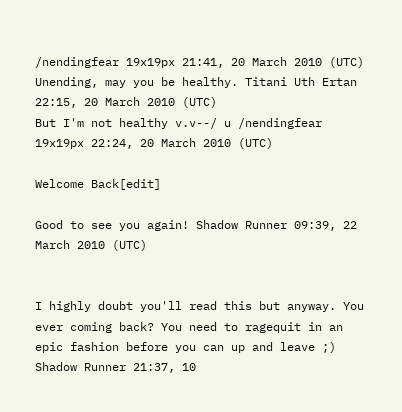/nendingfear 19x19px 21:41, 20 March 2010 (UTC)
Unending, may you be healthy. Titani Uth Ertan 22:15, 20 March 2010 (UTC)
But I'm not healthy v.v--/ u /nendingfear 19x19px 22:24, 20 March 2010 (UTC)

Welcome Back[edit]

Good to see you again! Shadow Runner 09:39, 22 March 2010 (UTC)


I highly doubt you'll read this but anyway. You ever coming back? You need to ragequit in an epic fashion before you can up and leave ;) Shadow Runner 21:37, 10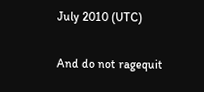July 2010 (UTC)

And do not ragequit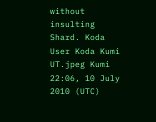without insulting Shard. Koda User Koda Kumi UT.jpeg Kumi 22:06, 10 July 2010 (UTC)